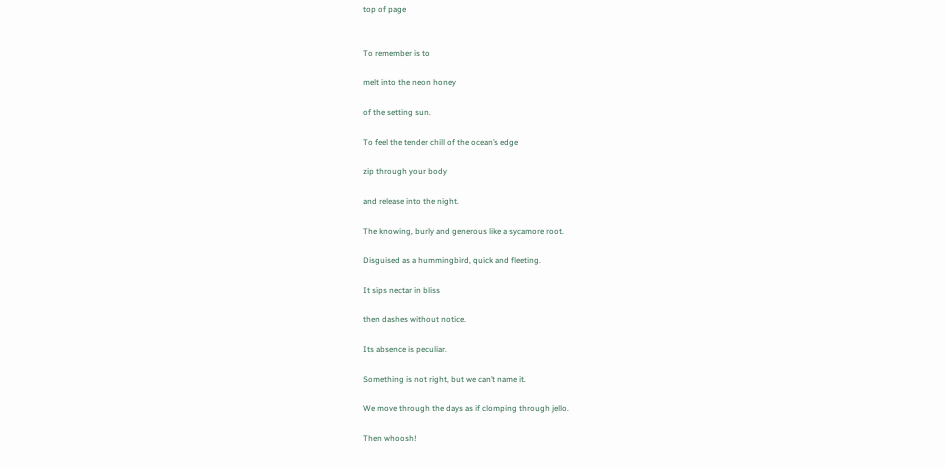top of page


To remember is to

melt into the neon honey

of the setting sun.

To feel the tender chill of the ocean’s edge

zip through your body

and release into the night.

The knowing, burly and generous like a sycamore root.

Disguised as a hummingbird, quick and fleeting.

It sips nectar in bliss

then dashes without notice.

Its absence is peculiar.

Something is not right, but we can’t name it.

We move through the days as if clomping through jello.

Then whoosh!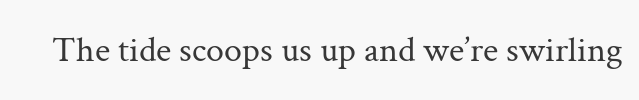The tide scoops us up and we’re swirling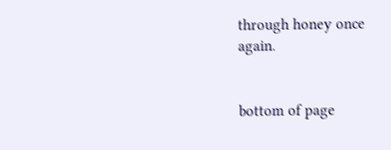through honey once again.


bottom of page